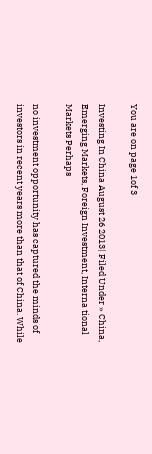You are on page 1of 3

Investing In China August 26 2013| Filed Under » China, Emerging Markets, Foreign Investment, Interna tional Markets Perhaps

no investment opportunity has captured the minds of investors in recent years more than that of China. While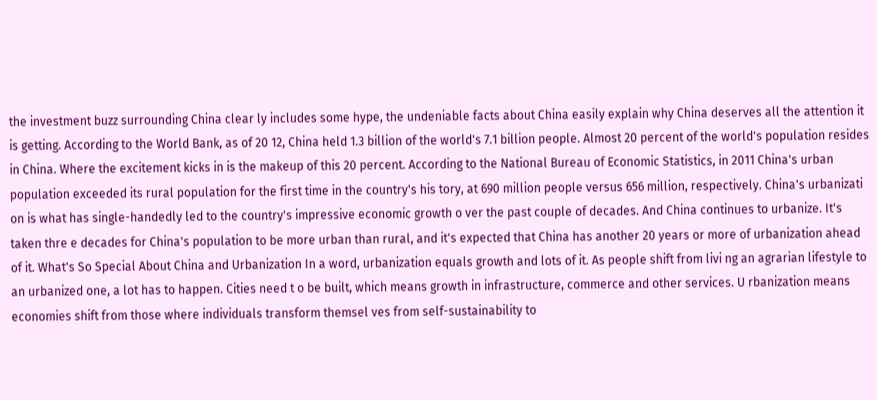the investment buzz surrounding China clear ly includes some hype, the undeniable facts about China easily explain why China deserves all the attention it is getting. According to the World Bank, as of 20 12, China held 1.3 billion of the world's 7.1 billion people. Almost 20 percent of the world's population resides in China. Where the excitement kicks in is the makeup of this 20 percent. According to the National Bureau of Economic Statistics, in 2011 China's urban population exceeded its rural population for the first time in the country's his tory, at 690 million people versus 656 million, respectively. China's urbanizati on is what has single-handedly led to the country's impressive economic growth o ver the past couple of decades. And China continues to urbanize. It's taken thre e decades for China's population to be more urban than rural, and it's expected that China has another 20 years or more of urbanization ahead of it. What's So Special About China and Urbanization In a word, urbanization equals growth and lots of it. As people shift from livi ng an agrarian lifestyle to an urbanized one, a lot has to happen. Cities need t o be built, which means growth in infrastructure, commerce and other services. U rbanization means economies shift from those where individuals transform themsel ves from self-sustainability to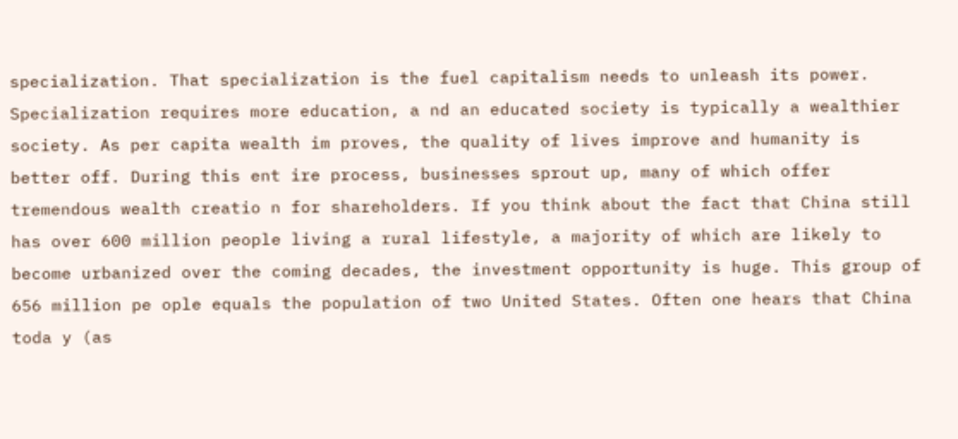specialization. That specialization is the fuel capitalism needs to unleash its power. Specialization requires more education, a nd an educated society is typically a wealthier society. As per capita wealth im proves, the quality of lives improve and humanity is better off. During this ent ire process, businesses sprout up, many of which offer tremendous wealth creatio n for shareholders. If you think about the fact that China still has over 600 million people living a rural lifestyle, a majority of which are likely to become urbanized over the coming decades, the investment opportunity is huge. This group of 656 million pe ople equals the population of two United States. Often one hears that China toda y (as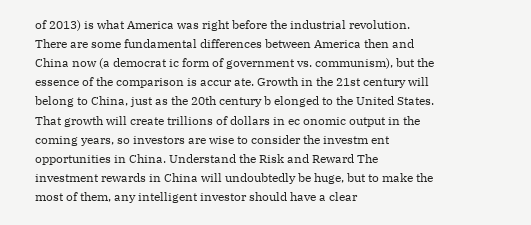of 2013) is what America was right before the industrial revolution. There are some fundamental differences between America then and China now (a democrat ic form of government vs. communism), but the essence of the comparison is accur ate. Growth in the 21st century will belong to China, just as the 20th century b elonged to the United States. That growth will create trillions of dollars in ec onomic output in the coming years, so investors are wise to consider the investm ent opportunities in China. Understand the Risk and Reward The investment rewards in China will undoubtedly be huge, but to make the most of them, any intelligent investor should have a clear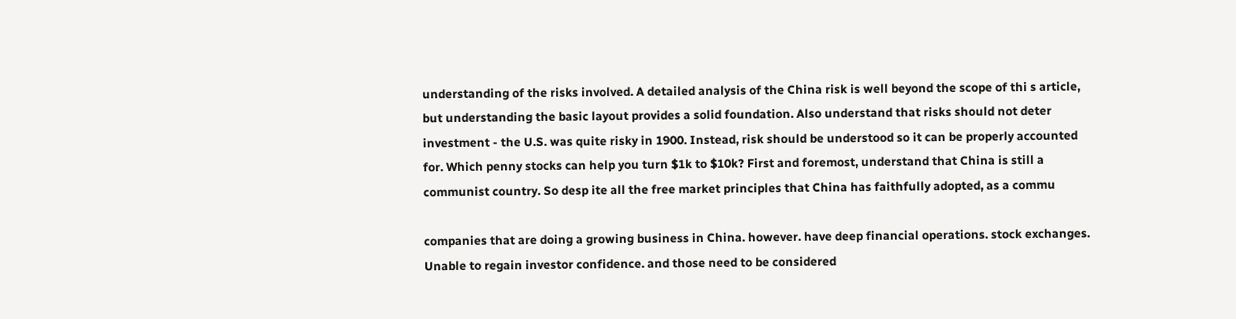understanding of the risks involved. A detailed analysis of the China risk is well beyond the scope of thi s article, but understanding the basic layout provides a solid foundation. Also understand that risks should not deter investment - the U.S. was quite risky in 1900. Instead, risk should be understood so it can be properly accounted for. Which penny stocks can help you turn $1k to $10k? First and foremost, understand that China is still a communist country. So desp ite all the free market principles that China has faithfully adopted, as a commu

companies that are doing a growing business in China. however. have deep financial operations. stock exchanges. Unable to regain investor confidence. and those need to be considered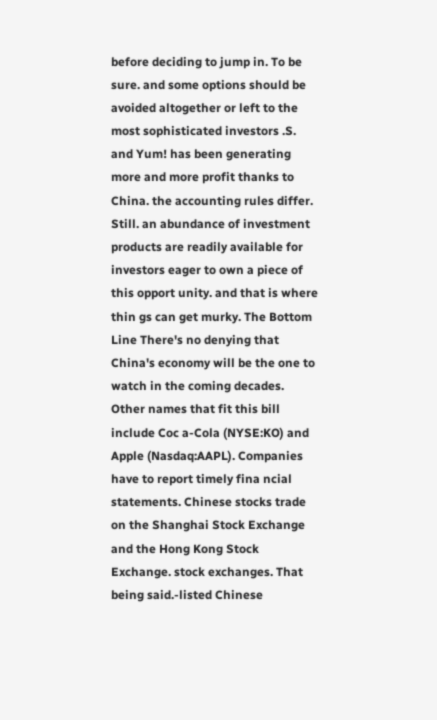before deciding to jump in. To be sure. and some options should be avoided altogether or left to the most sophisticated investors .S. and Yum! has been generating more and more profit thanks to China. the accounting rules differ. Still. an abundance of investment products are readily available for investors eager to own a piece of this opport unity. and that is where thin gs can get murky. The Bottom Line There's no denying that China's economy will be the one to watch in the coming decades. Other names that fit this bill include Coc a-Cola (NYSE:KO) and Apple (Nasdaq:AAPL). Companies have to report timely fina ncial statements. Chinese stocks trade on the Shanghai Stock Exchange and the Hong Kong Stock Exchange. stock exchanges. That being said.-listed Chinese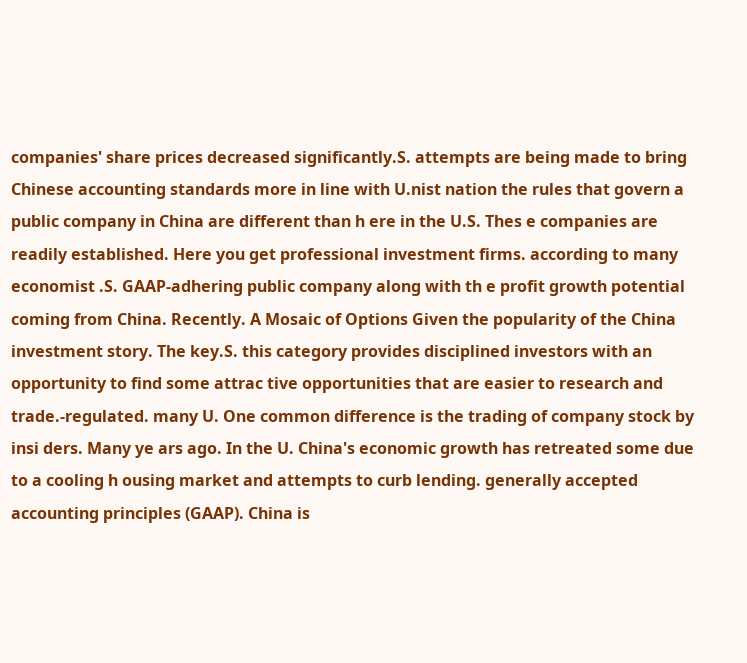companies' share prices decreased significantly.S. attempts are being made to bring Chinese accounting standards more in line with U.nist nation the rules that govern a public company in China are different than h ere in the U.S. Thes e companies are readily established. Here you get professional investment firms. according to many economist .S. GAAP-adhering public company along with th e profit growth potential coming from China. Recently. A Mosaic of Options Given the popularity of the China investment story. The key.S. this category provides disciplined investors with an opportunity to find some attrac tive opportunities that are easier to research and trade.-regulated. many U. One common difference is the trading of company stock by insi ders. Many ye ars ago. In the U. China's economic growth has retreated some due to a cooling h ousing market and attempts to curb lending. generally accepted accounting principles (GAAP). China is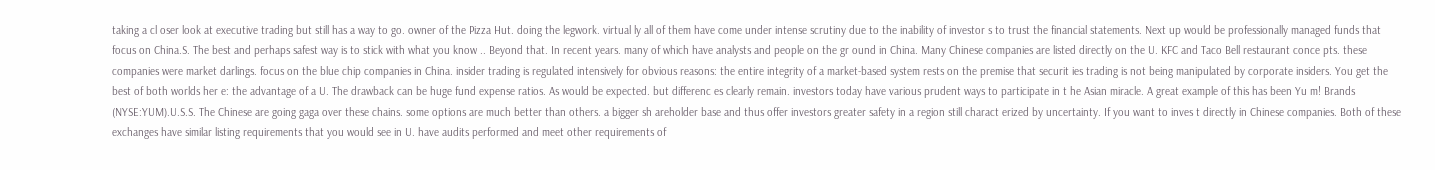taking a cl oser look at executive trading but still has a way to go. owner of the Pizza Hut. doing the legwork. virtual ly all of them have come under intense scrutiny due to the inability of investor s to trust the financial statements. Next up would be professionally managed funds that focus on China.S. The best and perhaps safest way is to stick with what you know .. Beyond that. In recent years. many of which have analysts and people on the gr ound in China. Many Chinese companies are listed directly on the U. KFC and Taco Bell restaurant conce pts. these companies were market darlings. focus on the blue chip companies in China. insider trading is regulated intensively for obvious reasons: the entire integrity of a market-based system rests on the premise that securit ies trading is not being manipulated by corporate insiders. You get the best of both worlds her e: the advantage of a U. The drawback can be huge fund expense ratios. As would be expected. but differenc es clearly remain. investors today have various prudent ways to participate in t he Asian miracle. A great example of this has been Yu m! Brands (NYSE:YUM).U.S.S. The Chinese are going gaga over these chains. some options are much better than others. a bigger sh areholder base and thus offer investors greater safety in a region still charact erized by uncertainty. If you want to inves t directly in Chinese companies. Both of these exchanges have similar listing requirements that you would see in U. have audits performed and meet other requirements of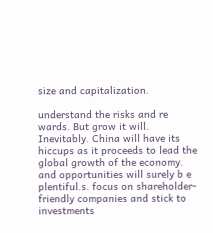size and capitalization.

understand the risks and re wards. But grow it will. Inevitably. China will have its hiccups as it proceeds to lead the global growth of the economy. and opportunities will surely b e plentiful.s. focus on shareholder-friendly companies and stick to investments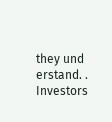they und erstand. . Investors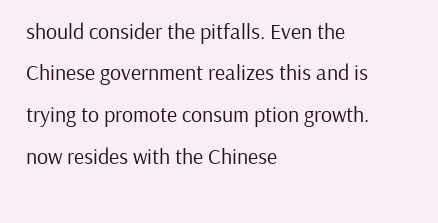should consider the pitfalls. Even the Chinese government realizes this and is trying to promote consum ption growth. now resides with the Chinese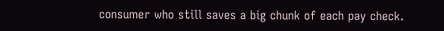consumer who still saves a big chunk of each pay check.